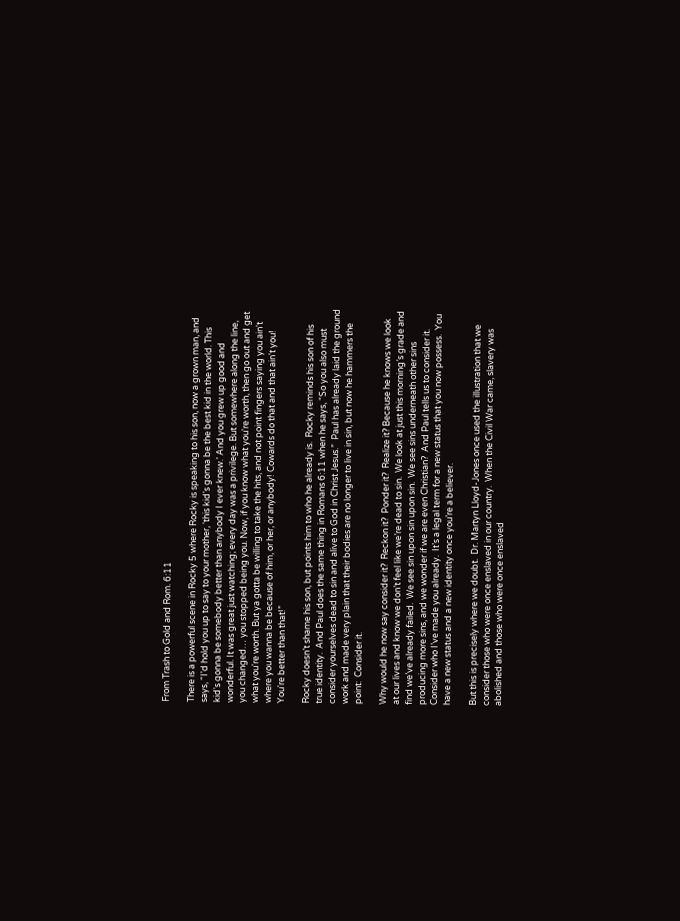From Trash to Gold and Rom. 6:11

There is a powerful scene in Rocky 5 where Rocky is speaking to his son, now a grown man, and says, “I'd hold you up to say to your mother, ‘this kid's gonna be the best kid in the world. This kid's gonna be somebody better than anybody I ever knew.’ And you grew up good and wonderful. It was great just watching; every day was a privilege. But somewhere along the line, you changed… you stopped being you. Now, if you know what you're worth, then go out and get what you're worth. But ya gotta be willing to take the hits, and not point fingers saying you ain't where you wanna be because of him, or her, or anybody! Cowards do that and that ain't you! You're better than that!”

Rocky doesn’t shame his son, but points him to who he already is.  Rocky reminds his son of his true identity.  And Paul does the same thing in Romans 6:11 when he says, “So you also must consider yourselves dead to sin and alive to God in Christ Jesus.”  Paul has already laid the ground work and made very plain that their bodies are no longer to live in sin, but now he hammers the point:  Consider it.

Why would he now say consider it?  Reckon it?  Ponder it?  Realize it? Because he knows we look at our lives and know we don’t feel like we’re dead to sin.  We look at just this morning’s grade and find we’ve already failed.  We see sin upon sin upon sin.  We see sins underneath other sins producing more sins, and we wonder if we are even Christian?  And Paul tells us to consider it.  Consider who I’ve made you already.  It’s a legal term for a new status that you now possess.  You have a new status and a new identity once you’re a believer.

But this is precisely where we doubt.  Dr. Martyn Lloyd-Jones once used the illustration that we consider those who were once enslaved in our country.  When the Civil War came, slavery was abolished and those who were once enslaved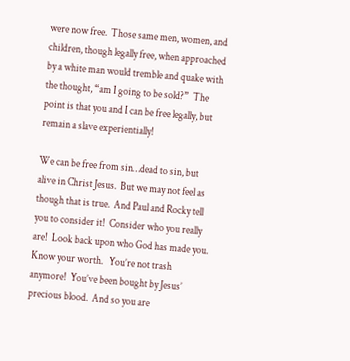were now free.  Those same men, women, and children, though legally free, when approached by a white man would tremble and quake with the thought, “am I going to be sold?”  The point is that you and I can be free legally, but remain a slave experientially!

We can be free from sin…dead to sin, but alive in Christ Jesus.  But we may not feel as though that is true.  And Paul and Rocky tell you to consider it!  Consider who you really are!  Look back upon who God has made you.  Know your worth.   You’re not trash anymore!  You’ve been bought by Jesus’ precious blood.  And so you are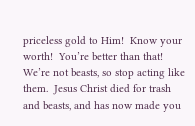priceless gold to Him!  Know your worth!  You’re better than that!  We’re not beasts, so stop acting like them.  Jesus Christ died for trash and beasts, and has now made you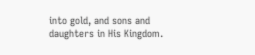into gold, and sons and daughters in His Kingdom.